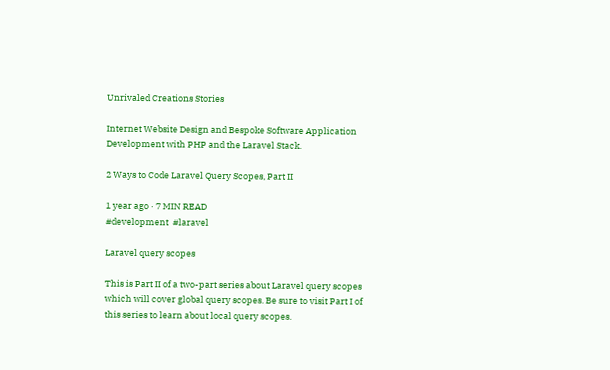Unrivaled Creations Stories

Internet Website Design and Bespoke Software Application Development with PHP and the Laravel Stack.

2 Ways to Code Laravel Query Scopes, Part II

1 year ago · 7 MIN READ
#development  #laravel

Laravel query scopes

This is Part II of a two-part series about Laravel query scopes which will cover global query scopes. Be sure to visit Part I of this series to learn about local query scopes.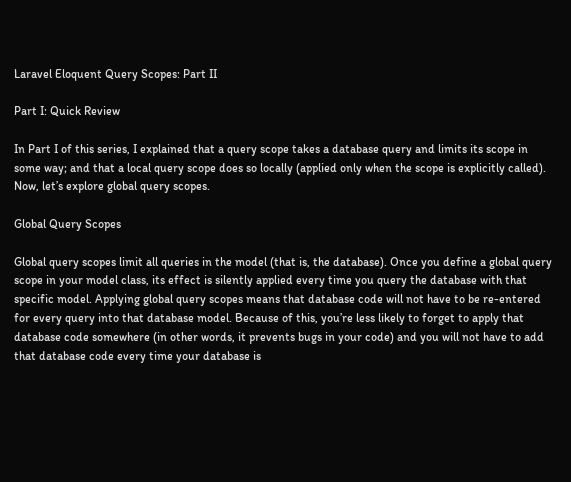Laravel Eloquent Query Scopes: Part II

Part I: Quick Review

In Part I of this series, I explained that a query scope takes a database query and limits its scope in some way; and that a local query scope does so locally (applied only when the scope is explicitly called). Now, let’s explore global query scopes.

Global Query Scopes

Global query scopes limit all queries in the model (that is, the database). Once you define a global query scope in your model class, its effect is silently applied every time you query the database with that specific model. Applying global query scopes means that database code will not have to be re-entered for every query into that database model. Because of this, you’re less likely to forget to apply that database code somewhere (in other words, it prevents bugs in your code) and you will not have to add that database code every time your database is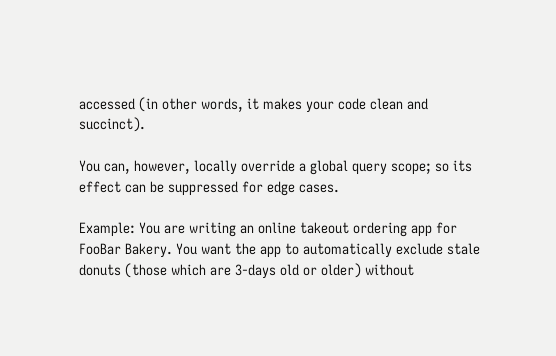accessed (in other words, it makes your code clean and succinct).

You can, however, locally override a global query scope; so its effect can be suppressed for edge cases.

Example: You are writing an online takeout ordering app for FooBar Bakery. You want the app to automatically exclude stale donuts (those which are 3-days old or older) without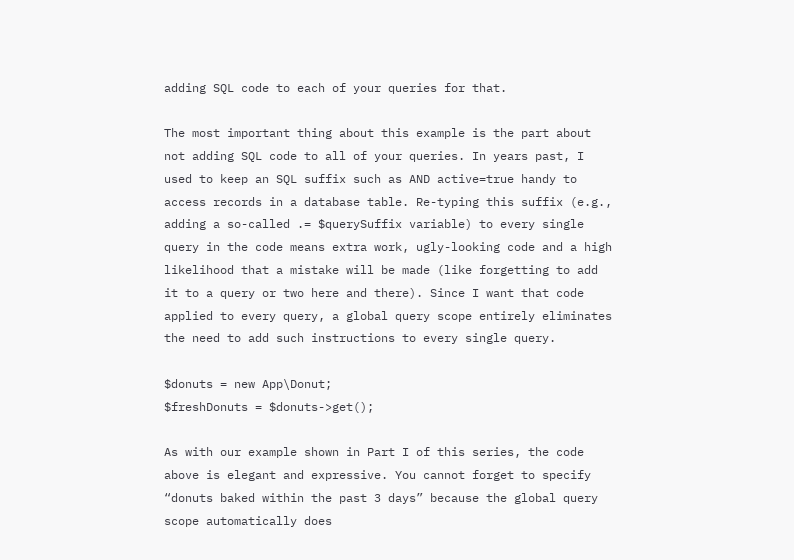adding SQL code to each of your queries for that.

The most important thing about this example is the part about not adding SQL code to all of your queries. In years past, I used to keep an SQL suffix such as AND active=true handy to access records in a database table. Re-typing this suffix (e.g., adding a so-called .= $querySuffix variable) to every single query in the code means extra work, ugly-looking code and a high likelihood that a mistake will be made (like forgetting to add it to a query or two here and there). Since I want that code applied to every query, a global query scope entirely eliminates the need to add such instructions to every single query.

$donuts = new App\Donut;
$freshDonuts = $donuts->get();

As with our example shown in Part I of this series, the code above is elegant and expressive. You cannot forget to specify “donuts baked within the past 3 days” because the global query scope automatically does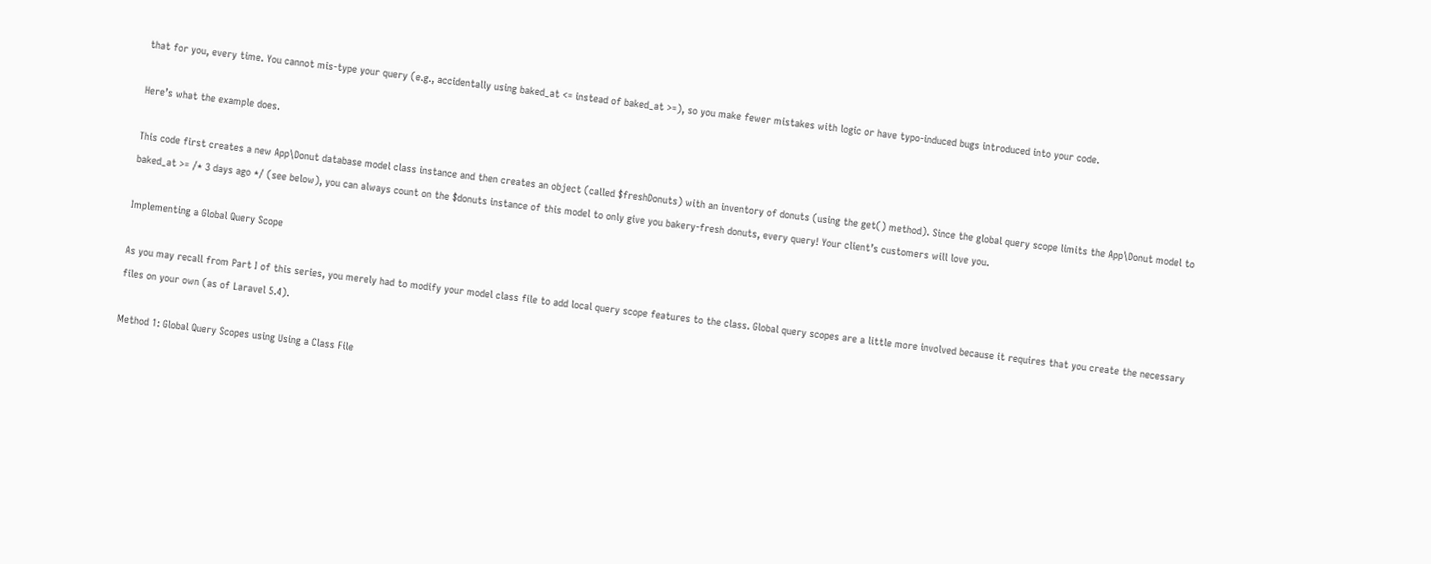that for you, every time. You cannot mis-type your query (e.g., accidentally using baked_at <= instead of baked_at >=), so you make fewer mistakes with logic or have typo-induced bugs introduced into your code.

Here’s what the example does.

This code first creates a new App\Donut database model class instance and then creates an object (called $freshDonuts) with an inventory of donuts (using the get() method). Since the global query scope limits the App\Donut model to baked_at >= /* 3 days ago */ (see below), you can always count on the $donuts instance of this model to only give you bakery-fresh donuts, every query! Your client’s customers will love you.

Implementing a Global Query Scope

As you may recall from Part I of this series, you merely had to modify your model class file to add local query scope features to the class. Global query scopes are a little more involved because it requires that you create the necessary files on your own (as of Laravel 5.4).

Method 1: Global Query Scopes using Using a Class File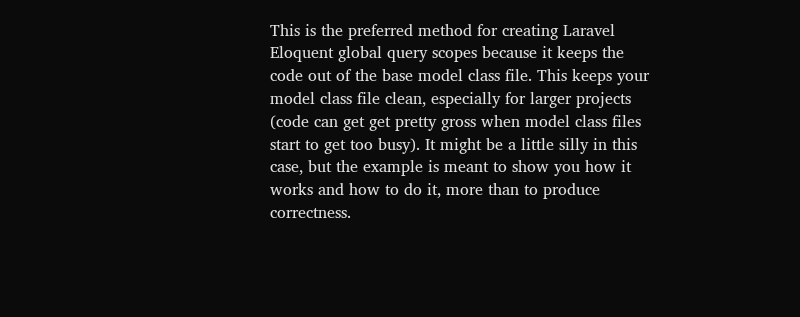This is the preferred method for creating Laravel Eloquent global query scopes because it keeps the code out of the base model class file. This keeps your model class file clean, especially for larger projects (code can get get pretty gross when model class files start to get too busy). It might be a little silly in this case, but the example is meant to show you how it works and how to do it, more than to produce correctness.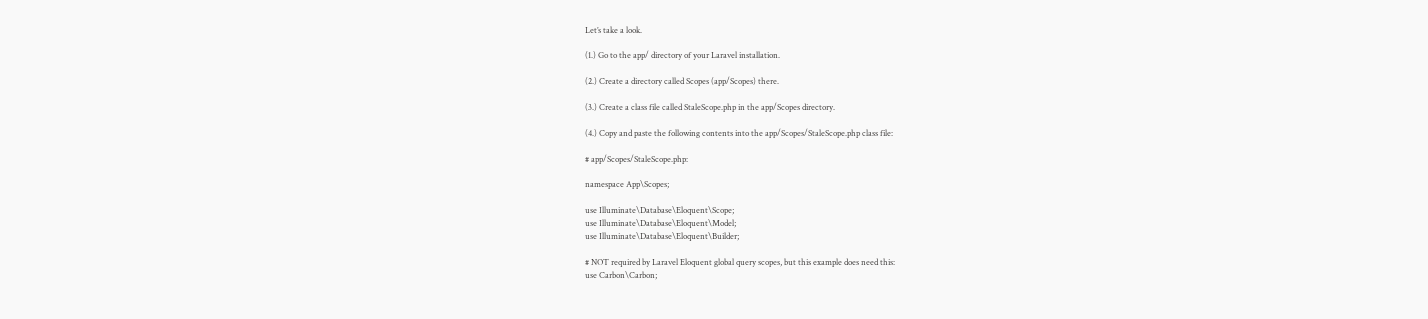Let’s take a look.

(1.) Go to the app/ directory of your Laravel installation.

(2.) Create a directory called Scopes (app/Scopes) there.

(3.) Create a class file called StaleScope.php in the app/Scopes directory.

(4.) Copy and paste the following contents into the app/Scopes/StaleScope.php class file:

# app/Scopes/StaleScope.php:

namespace App\Scopes;

use Illuminate\Database\Eloquent\Scope;
use Illuminate\Database\Eloquent\Model;
use Illuminate\Database\Eloquent\Builder;

# NOT required by Laravel Eloquent global query scopes, but this example does need this:
use Carbon\Carbon;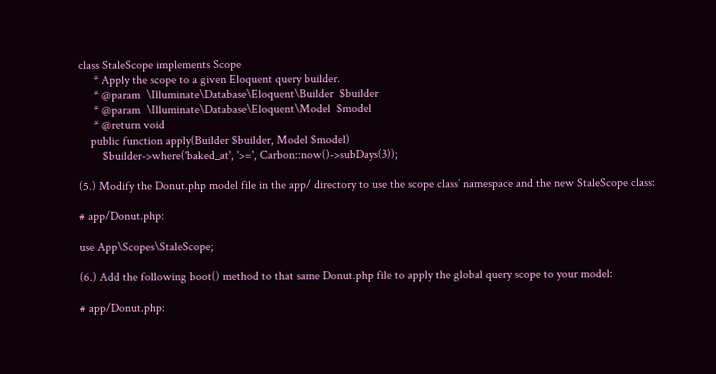class StaleScope implements Scope
     * Apply the scope to a given Eloquent query builder.
     * @param  \Illuminate\Database\Eloquent\Builder  $builder
     * @param  \Illuminate\Database\Eloquent\Model  $model
     * @return void
    public function apply(Builder $builder, Model $model)
        $builder->where('baked_at', '>=', Carbon::now()->subDays(3));

(5.) Modify the Donut.php model file in the app/ directory to use the scope class’ namespace and the new StaleScope class:

# app/Donut.php:

use App\Scopes\StaleScope;

(6.) Add the following boot() method to that same Donut.php file to apply the global query scope to your model:

# app/Donut.php: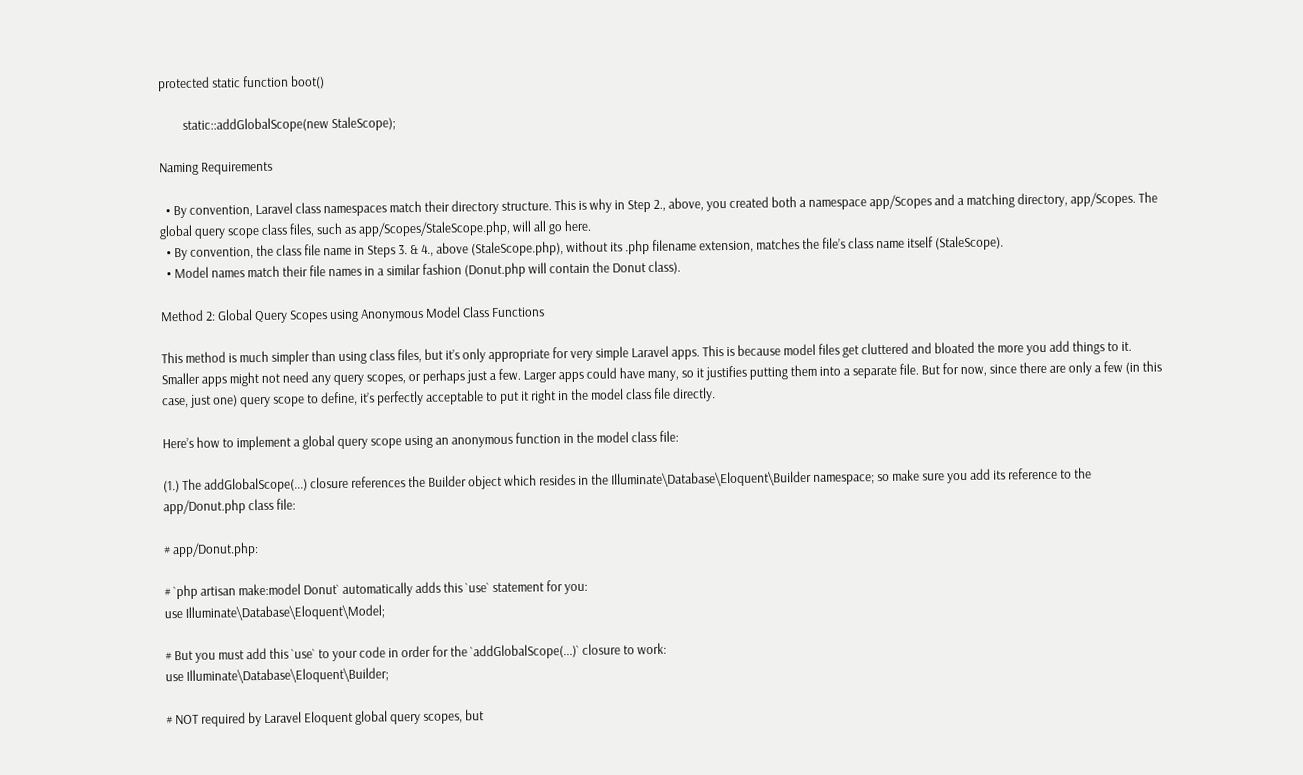protected static function boot()

        static::addGlobalScope(new StaleScope);

Naming Requirements

  • By convention, Laravel class namespaces match their directory structure. This is why in Step 2., above, you created both a namespace app/Scopes and a matching directory, app/Scopes. The global query scope class files, such as app/Scopes/StaleScope.php, will all go here.
  • By convention, the class file name in Steps 3. & 4., above (StaleScope.php), without its .php filename extension, matches the file’s class name itself (StaleScope).
  • Model names match their file names in a similar fashion (Donut.php will contain the Donut class).

Method 2: Global Query Scopes using Anonymous Model Class Functions

This method is much simpler than using class files, but it’s only appropriate for very simple Laravel apps. This is because model files get cluttered and bloated the more you add things to it. Smaller apps might not need any query scopes, or perhaps just a few. Larger apps could have many, so it justifies putting them into a separate file. But for now, since there are only a few (in this case, just one) query scope to define, it’s perfectly acceptable to put it right in the model class file directly.

Here’s how to implement a global query scope using an anonymous function in the model class file:

(1.) The addGlobalScope(...) closure references the Builder object which resides in the Illuminate\Database\Eloquent\Builder namespace; so make sure you add its reference to the app/Donut.php class file:

# app/Donut.php:

# `php artisan make:model Donut` automatically adds this `use` statement for you:
use Illuminate\Database\Eloquent\Model;

# But you must add this `use` to your code in order for the `addGlobalScope(...)` closure to work:
use Illuminate\Database\Eloquent\Builder;

# NOT required by Laravel Eloquent global query scopes, but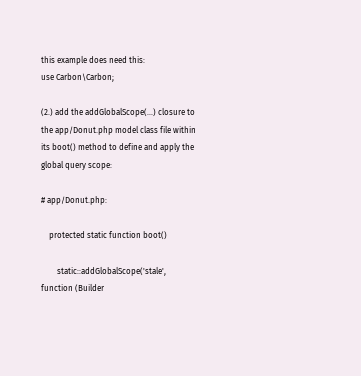this example does need this:
use Carbon\Carbon;

(2.) add the addGlobalScope(...) closure to the app/Donut.php model class file within its boot() method to define and apply the global query scope:

# app/Donut.php:

    protected static function boot()

        static::addGlobalScope('stale', function (Builder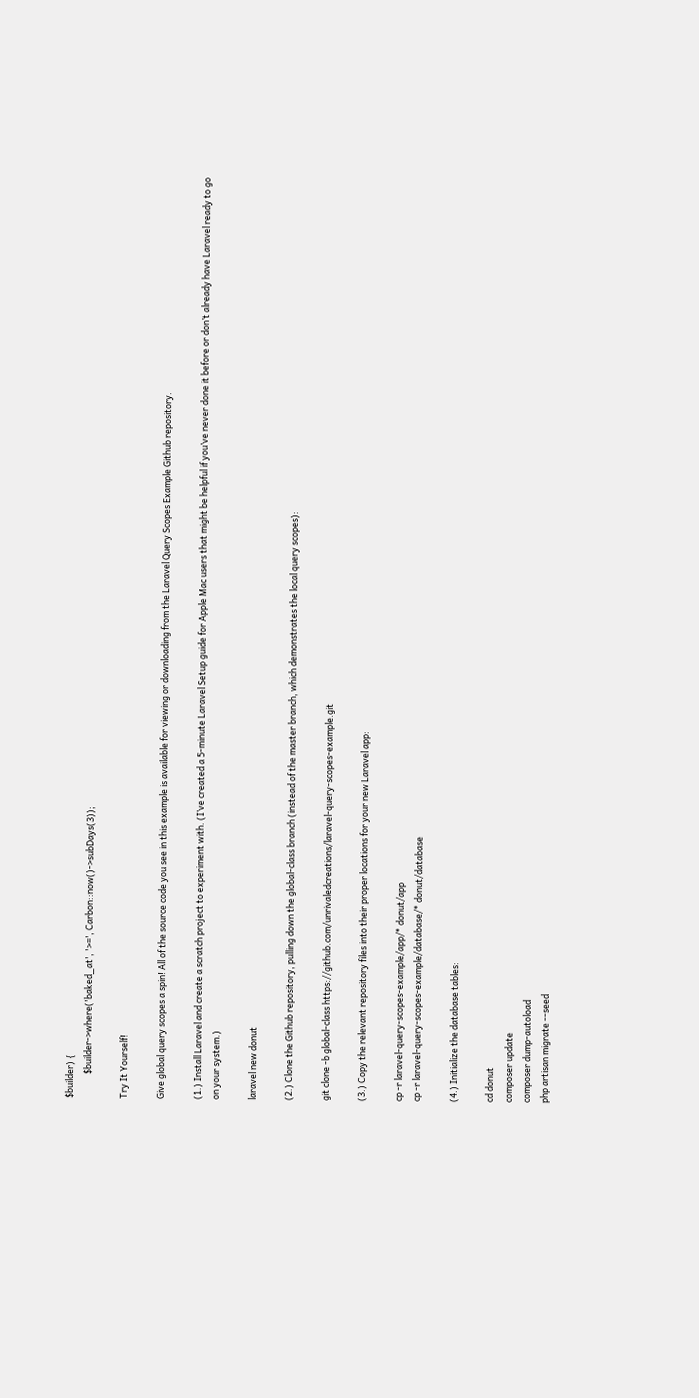$builder) {
            $builder->where('baked_at', '>=', Carbon::now()->subDays(3));

Try It Yourself!

Give global query scopes a spin! All of the source code you see in this example is available for viewing or downloading from the Laravel Query Scopes Example Github repository.

(1.) Install Laravel and create a scratch project to experiment with. (I’ve created a 5-minute Laravel Setup guide for Apple Mac users that might be helpful if you’ve never done it before or don’t already have Laravel ready to go on your system.)

laravel new donut

(2.) Clone the Github repository, pulling down the global-class branch (instead of the master branch, which demonstrates the local query scopes):

git clone -b global-class https://github.com/unrivaledcreations/laravel-query-scopes-example.git

(3.) Copy the relevant repository files into their proper locations for your new Laravel app:

cp -r laravel-query-scopes-example/app/* donut/app
cp -r laravel-query-scopes-example/database/* donut/database

(4.) Initialize the database tables:

cd donut
composer update
composer dump-autoload
php artisan migrate --seed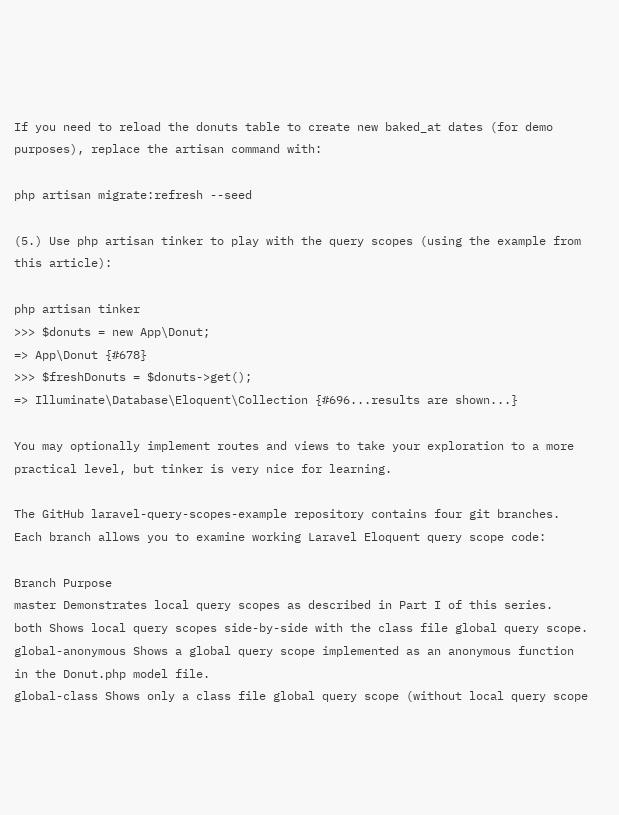If you need to reload the donuts table to create new baked_at dates (for demo purposes), replace the artisan command with:

php artisan migrate:refresh --seed

(5.) Use php artisan tinker to play with the query scopes (using the example from this article):

php artisan tinker
>>> $donuts = new App\Donut;
=> App\Donut {#678}
>>> $freshDonuts = $donuts->get();
=> Illuminate\Database\Eloquent\Collection {#696...results are shown...}

You may optionally implement routes and views to take your exploration to a more practical level, but tinker is very nice for learning.

The GitHub laravel-query-scopes-example repository contains four git branches. Each branch allows you to examine working Laravel Eloquent query scope code:

Branch Purpose
master Demonstrates local query scopes as described in Part I of this series.
both Shows local query scopes side-by-side with the class file global query scope.
global-anonymous Shows a global query scope implemented as an anonymous function in the Donut.php model file.
global-class Shows only a class file global query scope (without local query scope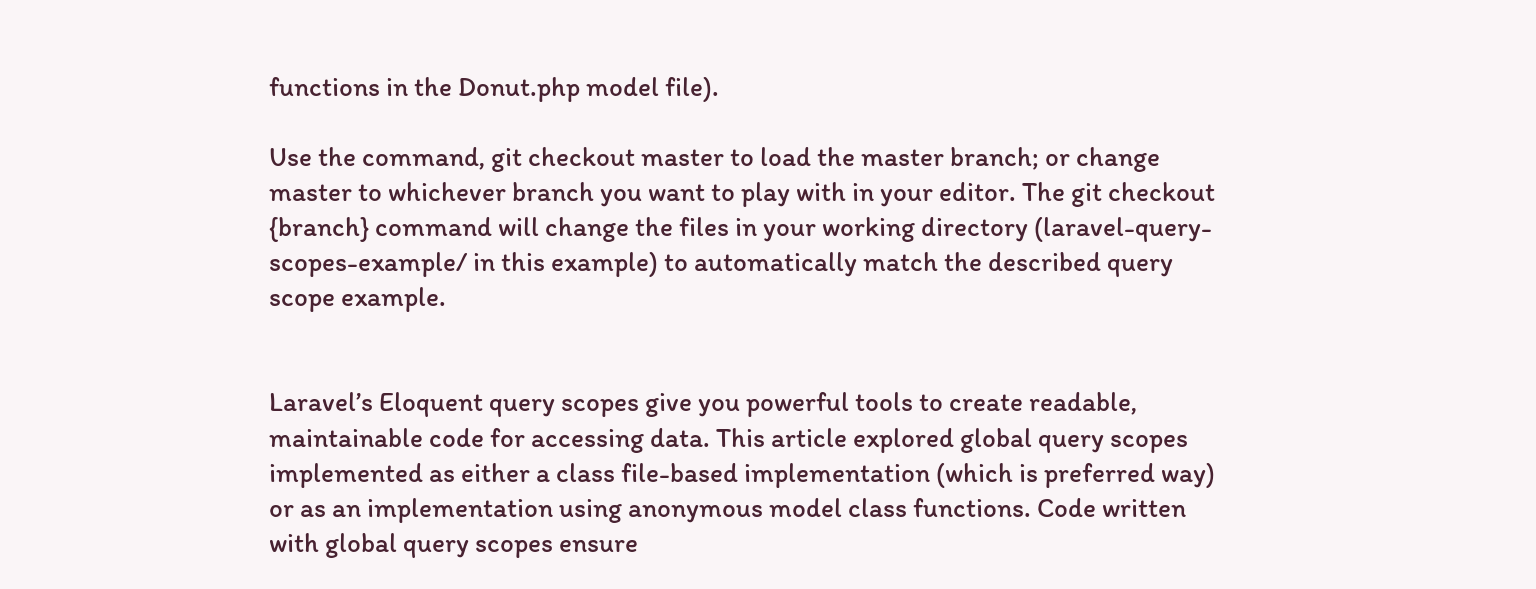functions in the Donut.php model file).

Use the command, git checkout master to load the master branch; or change master to whichever branch you want to play with in your editor. The git checkout {branch} command will change the files in your working directory (laravel-query-scopes-example/ in this example) to automatically match the described query scope example.


Laravel’s Eloquent query scopes give you powerful tools to create readable, maintainable code for accessing data. This article explored global query scopes implemented as either a class file-based implementation (which is preferred way) or as an implementation using anonymous model class functions. Code written with global query scopes ensure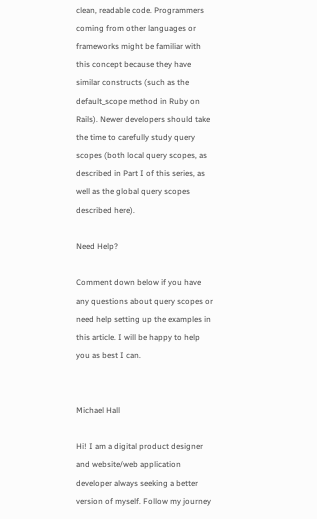clean, readable code. Programmers coming from other languages or frameworks might be familiar with this concept because they have similar constructs (such as the default_scope method in Ruby on Rails). Newer developers should take the time to carefully study query scopes (both local query scopes, as described in Part I of this series, as well as the global query scopes described here).

Need Help?

Comment down below if you have any questions about query scopes or need help setting up the examples in this article. I will be happy to help you as best I can.


Michael Hall

Hi! I am a digital product designer and website/web application developer always seeking a better version of myself. Follow my journey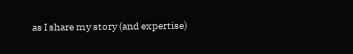as I share my story (and expertise)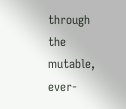through the mutable, ever-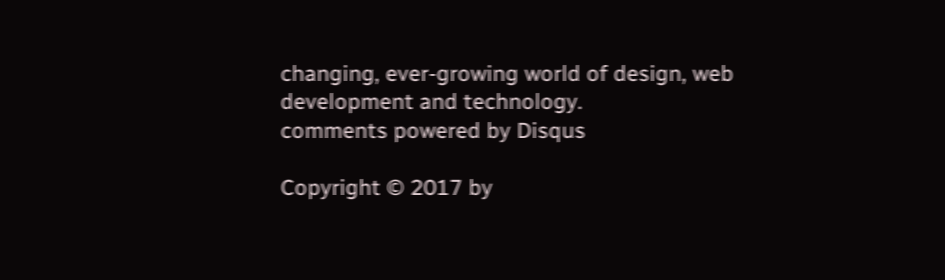changing, ever-growing world of design, web development and technology.
comments powered by Disqus

Copyright © 2017 by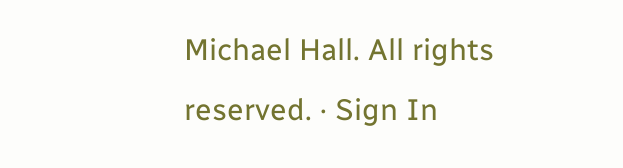Michael Hall. All rights reserved. · Sign In